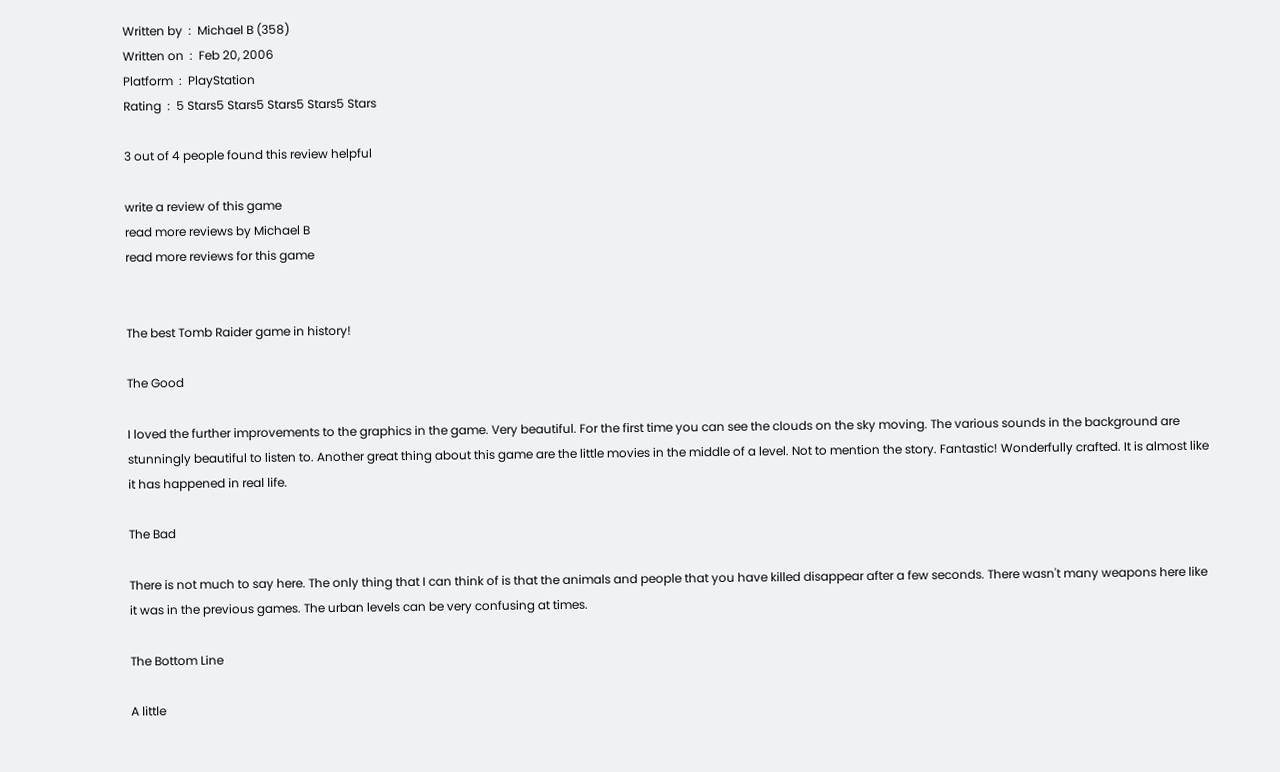Written by  :  Michael B (358)
Written on  :  Feb 20, 2006
Platform  :  PlayStation
Rating  :  5 Stars5 Stars5 Stars5 Stars5 Stars

3 out of 4 people found this review helpful

write a review of this game
read more reviews by Michael B
read more reviews for this game


The best Tomb Raider game in history!

The Good

I loved the further improvements to the graphics in the game. Very beautiful. For the first time you can see the clouds on the sky moving. The various sounds in the background are stunningly beautiful to listen to. Another great thing about this game are the little movies in the middle of a level. Not to mention the story. Fantastic! Wonderfully crafted. It is almost like it has happened in real life.

The Bad

There is not much to say here. The only thing that I can think of is that the animals and people that you have killed disappear after a few seconds. There wasn't many weapons here like it was in the previous games. The urban levels can be very confusing at times.

The Bottom Line

A little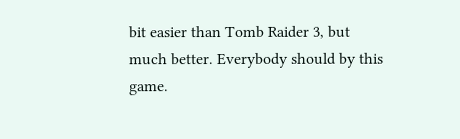bit easier than Tomb Raider 3, but much better. Everybody should by this game.